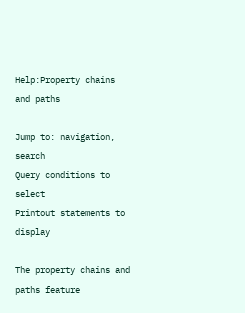Help:Property chains and paths

Jump to: navigation, search
Query conditions to select
Printout statements to display

The property chains and paths feature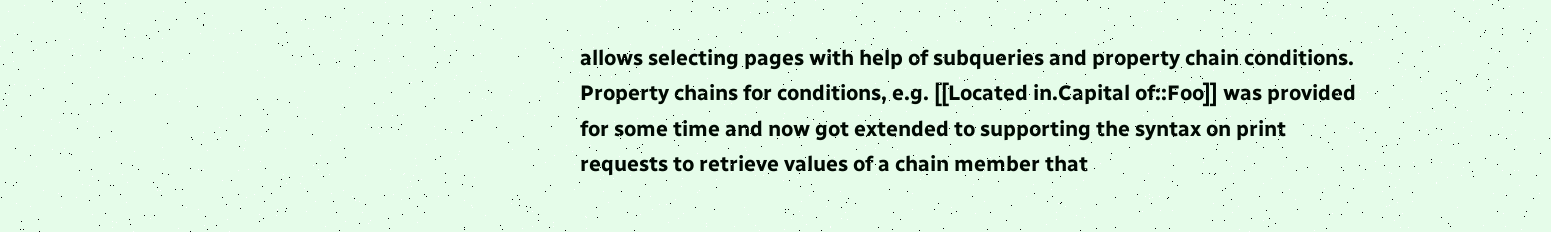allows selecting pages with help of subqueries and property chain conditions. Property chains for conditions, e.g. [[Located in.Capital of::Foo]] was provided for some time and now got extended to supporting the syntax on print requests to retrieve values of a chain member that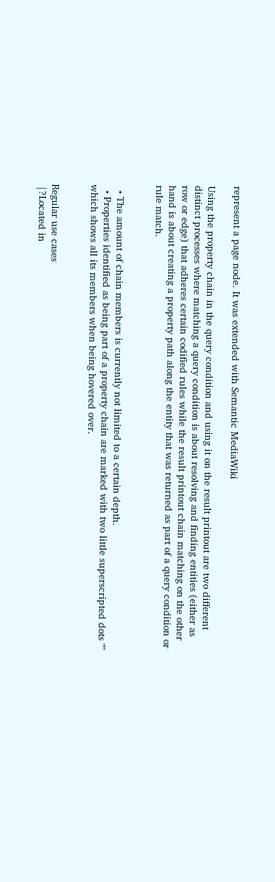represent a page node. It was extended with Semantic MediaWiki

Using the property chain in the query condition and using it on the result printout are two different distinct processes where matching a query condition is about resolving and finding entities (either as row or edge) that adheres certain codified rules while the result printout chain matching on the other hand is about creating a property path along the entity that was returned as part of a query condition or rule match.


  • The amount of chain members is currently not limited to a certain depth.
  • Properties identified as being part of a property chain are marked with two little superscripted dots "" which shows all its members when being hovered over.


Regular use cases
 |?Located in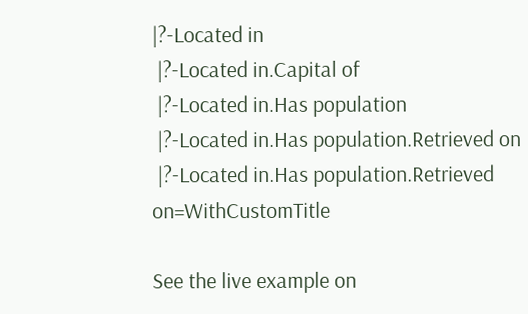|?-Located in
 |?-Located in.Capital of
 |?-Located in.Has population
 |?-Located in.Has population.Retrieved on
 |?-Located in.Has population.Retrieved on=WithCustomTitle

See the live example on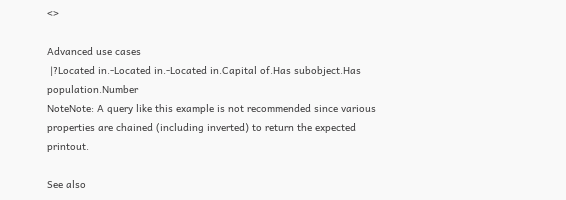<>

Advanced use cases
 |?Located in.-Located in.-Located in.Capital of.Has subobject.Has population.Number
NoteNote: A query like this example is not recommended since various properties are chained (including inverted) to return the expected printout.

See also